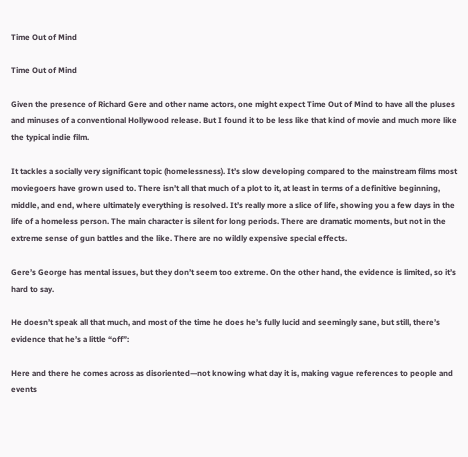Time Out of Mind

Time Out of Mind

Given the presence of Richard Gere and other name actors, one might expect Time Out of Mind to have all the pluses and minuses of a conventional Hollywood release. But I found it to be less like that kind of movie and much more like the typical indie film.

It tackles a socially very significant topic (homelessness). It’s slow developing compared to the mainstream films most moviegoers have grown used to. There isn’t all that much of a plot to it, at least in terms of a definitive beginning, middle, and end, where ultimately everything is resolved. It’s really more a slice of life, showing you a few days in the life of a homeless person. The main character is silent for long periods. There are dramatic moments, but not in the extreme sense of gun battles and the like. There are no wildly expensive special effects.

Gere’s George has mental issues, but they don’t seem too extreme. On the other hand, the evidence is limited, so it’s hard to say.

He doesn’t speak all that much, and most of the time he does he’s fully lucid and seemingly sane, but still, there’s evidence that he’s a little “off”:

Here and there he comes across as disoriented—not knowing what day it is, making vague references to people and events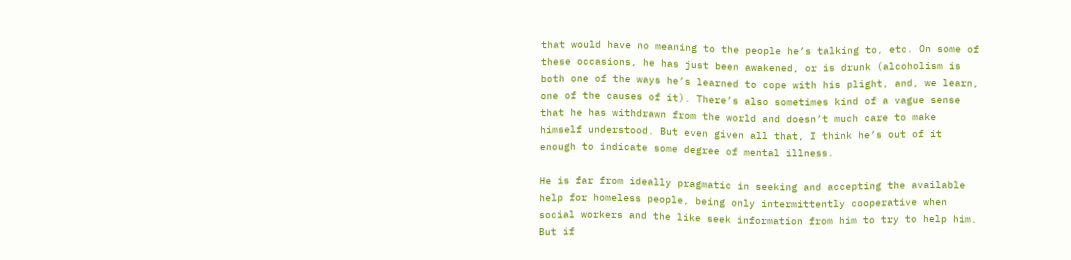that would have no meaning to the people he’s talking to, etc. On some of these occasions, he has just been awakened, or is drunk (alcoholism is both one of the ways he’s learned to cope with his plight, and, we learn, one of the causes of it). There’s also sometimes kind of a vague sense that he has withdrawn from the world and doesn’t much care to make himself understood. But even given all that, I think he’s out of it enough to indicate some degree of mental illness.

He is far from ideally pragmatic in seeking and accepting the available help for homeless people, being only intermittently cooperative when social workers and the like seek information from him to try to help him. But if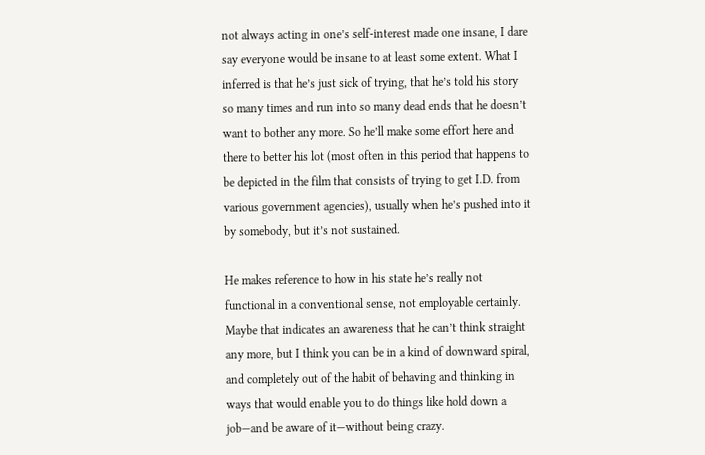not always acting in one’s self-interest made one insane, I dare say everyone would be insane to at least some extent. What I inferred is that he’s just sick of trying, that he’s told his story so many times and run into so many dead ends that he doesn’t want to bother any more. So he’ll make some effort here and there to better his lot (most often in this period that happens to be depicted in the film that consists of trying to get I.D. from various government agencies), usually when he’s pushed into it by somebody, but it’s not sustained.

He makes reference to how in his state he’s really not functional in a conventional sense, not employable certainly. Maybe that indicates an awareness that he can’t think straight any more, but I think you can be in a kind of downward spiral, and completely out of the habit of behaving and thinking in ways that would enable you to do things like hold down a job—and be aware of it—without being crazy.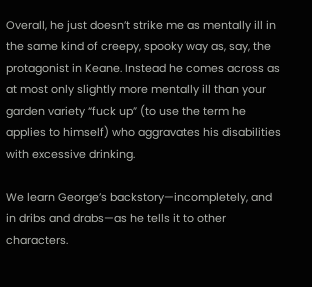Overall, he just doesn’t strike me as mentally ill in the same kind of creepy, spooky way as, say, the protagonist in Keane. Instead he comes across as at most only slightly more mentally ill than your garden variety “fuck up” (to use the term he applies to himself) who aggravates his disabilities with excessive drinking.

We learn George’s backstory—incompletely, and in dribs and drabs—as he tells it to other characters.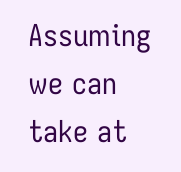Assuming we can take at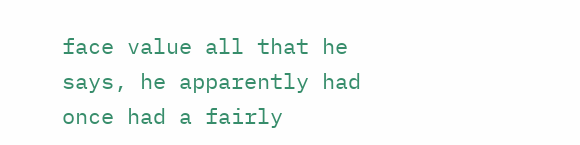face value all that he says, he apparently had once had a fairly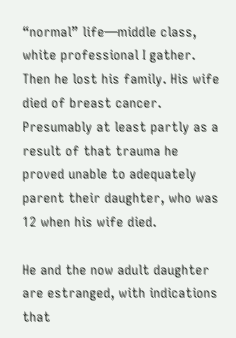“normal” life—middle class, white professional I gather. Then he lost his family. His wife died of breast cancer. Presumably at least partly as a result of that trauma he proved unable to adequately parent their daughter, who was 12 when his wife died.

He and the now adult daughter are estranged, with indications that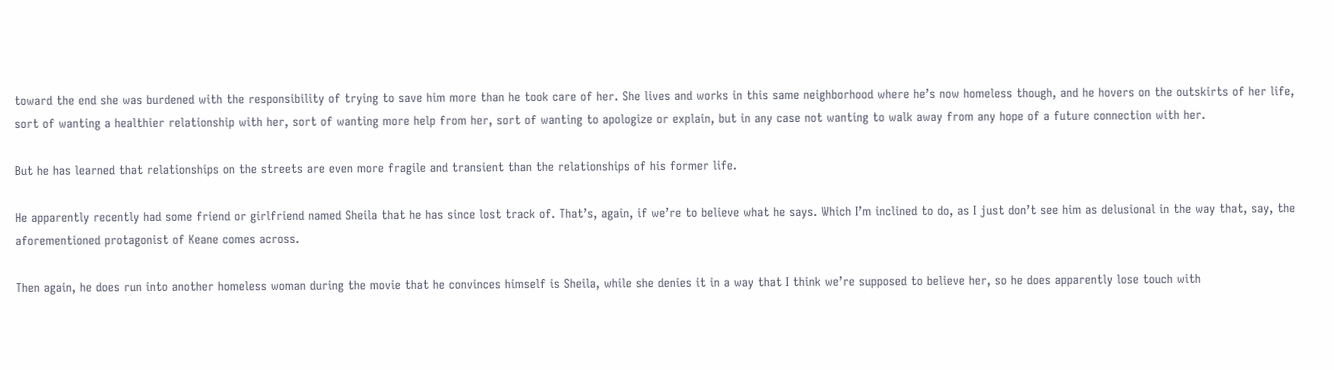toward the end she was burdened with the responsibility of trying to save him more than he took care of her. She lives and works in this same neighborhood where he’s now homeless though, and he hovers on the outskirts of her life, sort of wanting a healthier relationship with her, sort of wanting more help from her, sort of wanting to apologize or explain, but in any case not wanting to walk away from any hope of a future connection with her.

But he has learned that relationships on the streets are even more fragile and transient than the relationships of his former life.

He apparently recently had some friend or girlfriend named Sheila that he has since lost track of. That’s, again, if we’re to believe what he says. Which I’m inclined to do, as I just don’t see him as delusional in the way that, say, the aforementioned protagonist of Keane comes across.

Then again, he does run into another homeless woman during the movie that he convinces himself is Sheila, while she denies it in a way that I think we’re supposed to believe her, so he does apparently lose touch with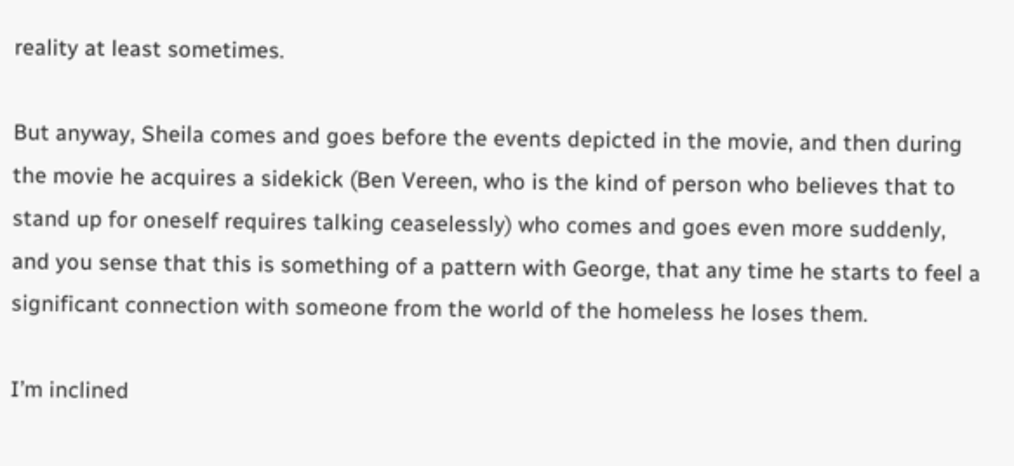reality at least sometimes.

But anyway, Sheila comes and goes before the events depicted in the movie, and then during the movie he acquires a sidekick (Ben Vereen, who is the kind of person who believes that to stand up for oneself requires talking ceaselessly) who comes and goes even more suddenly, and you sense that this is something of a pattern with George, that any time he starts to feel a significant connection with someone from the world of the homeless he loses them.

I’m inclined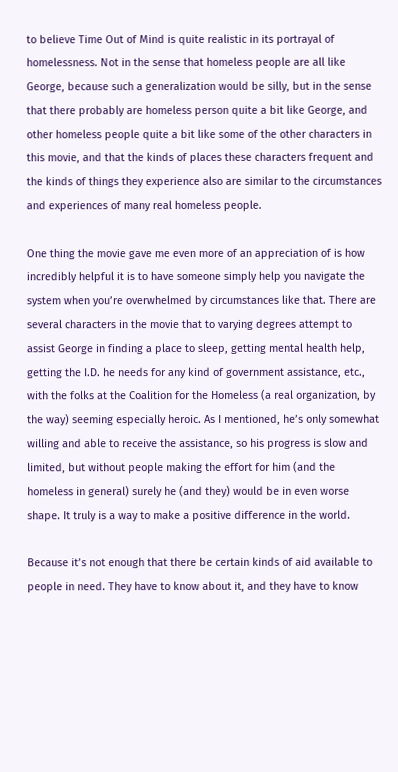to believe Time Out of Mind is quite realistic in its portrayal of homelessness. Not in the sense that homeless people are all like George, because such a generalization would be silly, but in the sense that there probably are homeless person quite a bit like George, and other homeless people quite a bit like some of the other characters in this movie, and that the kinds of places these characters frequent and the kinds of things they experience also are similar to the circumstances and experiences of many real homeless people.

One thing the movie gave me even more of an appreciation of is how incredibly helpful it is to have someone simply help you navigate the system when you’re overwhelmed by circumstances like that. There are several characters in the movie that to varying degrees attempt to assist George in finding a place to sleep, getting mental health help, getting the I.D. he needs for any kind of government assistance, etc., with the folks at the Coalition for the Homeless (a real organization, by the way) seeming especially heroic. As I mentioned, he’s only somewhat willing and able to receive the assistance, so his progress is slow and limited, but without people making the effort for him (and the homeless in general) surely he (and they) would be in even worse shape. It truly is a way to make a positive difference in the world.

Because it’s not enough that there be certain kinds of aid available to people in need. They have to know about it, and they have to know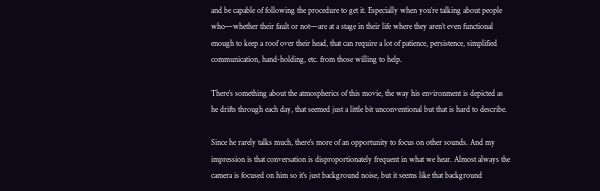and be capable of following the procedure to get it. Especially when you’re talking about people who—whether their fault or not—are at a stage in their life where they aren’t even functional enough to keep a roof over their head, that can require a lot of patience, persistence, simplified communication, hand-holding, etc. from those willing to help.

There’s something about the atmospherics of this movie, the way his environment is depicted as he drifts through each day, that seemed just a little bit unconventional but that is hard to describe.

Since he rarely talks much, there’s more of an opportunity to focus on other sounds. And my impression is that conversation is disproportionately frequent in what we hear. Almost always the camera is focused on him so it’s just background noise, but it seems like that background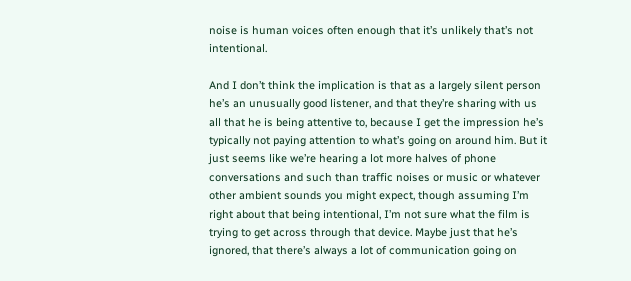noise is human voices often enough that it’s unlikely that’s not intentional.

And I don’t think the implication is that as a largely silent person he’s an unusually good listener, and that they’re sharing with us all that he is being attentive to, because I get the impression he’s typically not paying attention to what’s going on around him. But it just seems like we’re hearing a lot more halves of phone conversations and such than traffic noises or music or whatever other ambient sounds you might expect, though assuming I’m right about that being intentional, I’m not sure what the film is trying to get across through that device. Maybe just that he’s ignored, that there’s always a lot of communication going on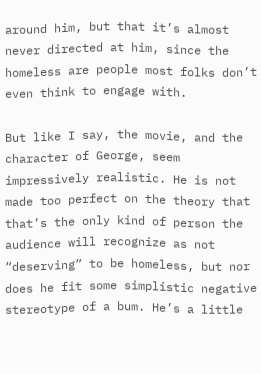around him, but that it’s almost never directed at him, since the homeless are people most folks don’t even think to engage with.

But like I say, the movie, and the character of George, seem impressively realistic. He is not made too perfect on the theory that that’s the only kind of person the audience will recognize as not “deserving” to be homeless, but nor does he fit some simplistic negative stereotype of a bum. He’s a little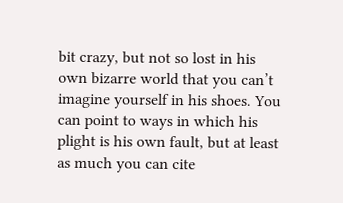bit crazy, but not so lost in his own bizarre world that you can’t imagine yourself in his shoes. You can point to ways in which his plight is his own fault, but at least as much you can cite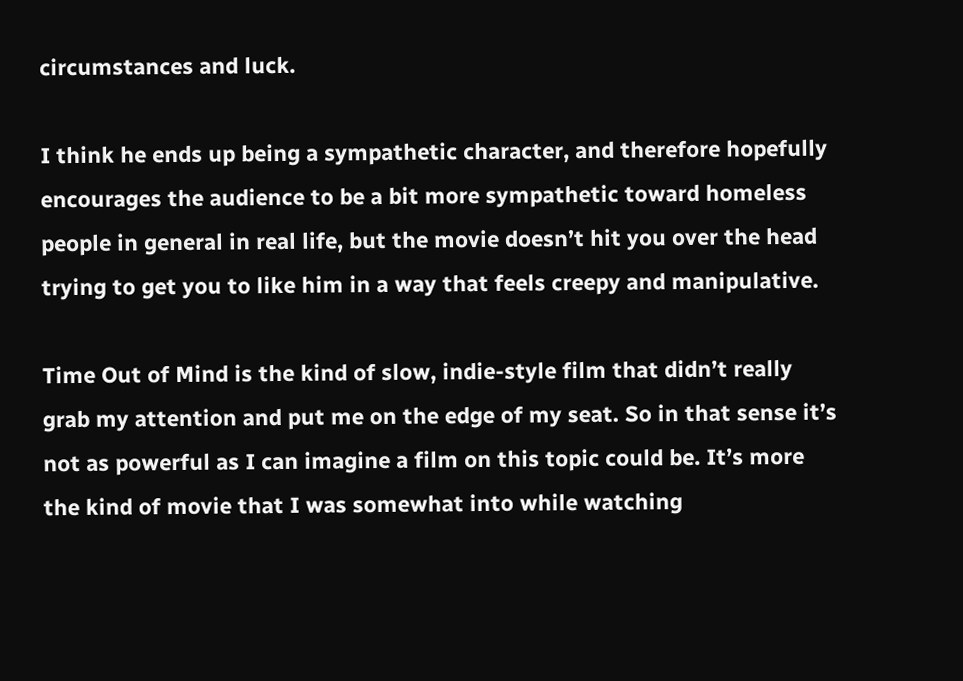circumstances and luck.

I think he ends up being a sympathetic character, and therefore hopefully encourages the audience to be a bit more sympathetic toward homeless people in general in real life, but the movie doesn’t hit you over the head trying to get you to like him in a way that feels creepy and manipulative.

Time Out of Mind is the kind of slow, indie-style film that didn’t really grab my attention and put me on the edge of my seat. So in that sense it’s not as powerful as I can imagine a film on this topic could be. It’s more the kind of movie that I was somewhat into while watching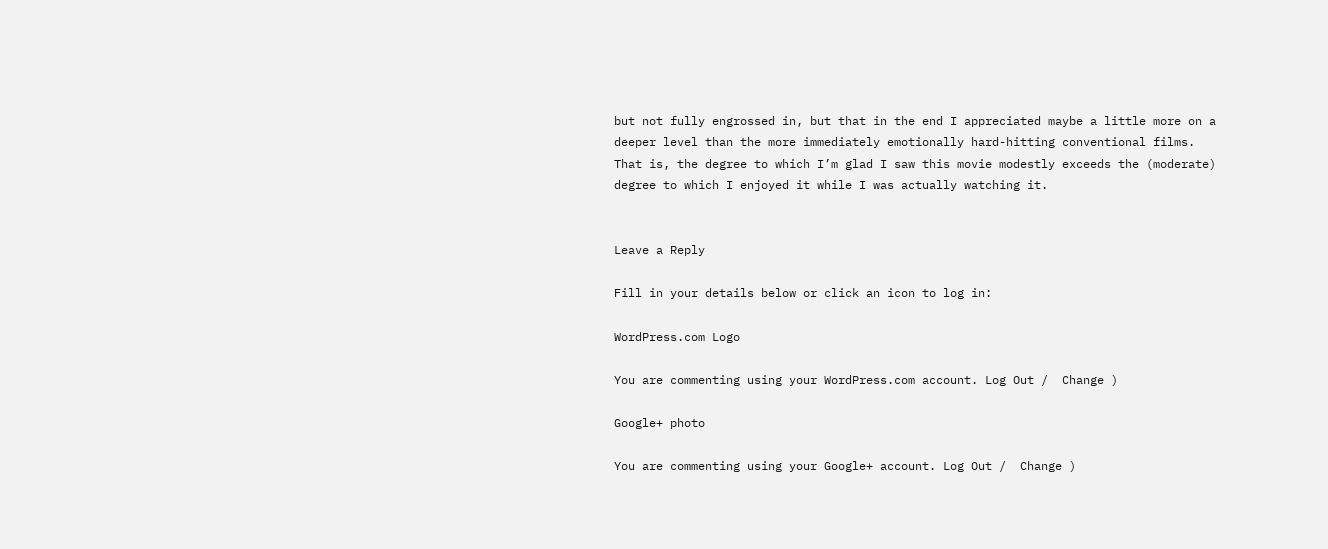but not fully engrossed in, but that in the end I appreciated maybe a little more on a deeper level than the more immediately emotionally hard-hitting conventional films. That is, the degree to which I’m glad I saw this movie modestly exceeds the (moderate) degree to which I enjoyed it while I was actually watching it.


Leave a Reply

Fill in your details below or click an icon to log in:

WordPress.com Logo

You are commenting using your WordPress.com account. Log Out /  Change )

Google+ photo

You are commenting using your Google+ account. Log Out /  Change )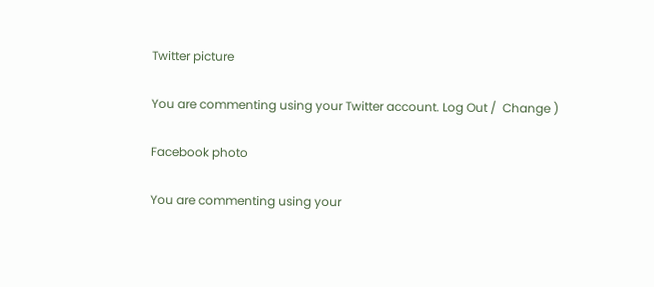Twitter picture

You are commenting using your Twitter account. Log Out /  Change )

Facebook photo

You are commenting using your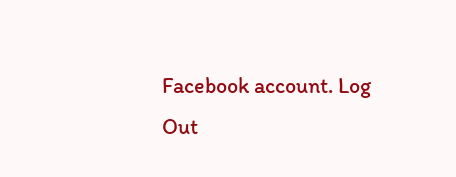Facebook account. Log Out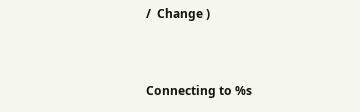/  Change )


Connecting to %s